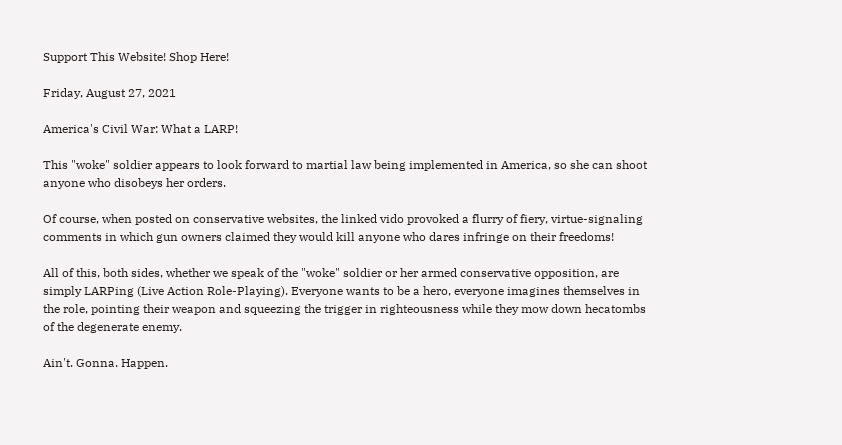Support This Website! Shop Here!

Friday, August 27, 2021

America's Civil War: What a LARP!

This "woke" soldier appears to look forward to martial law being implemented in America, so she can shoot anyone who disobeys her orders.

Of course, when posted on conservative websites, the linked vido provoked a flurry of fiery, virtue-signaling comments in which gun owners claimed they would kill anyone who dares infringe on their freedoms!

All of this, both sides, whether we speak of the "woke" soldier or her armed conservative opposition, are simply LARPing (Live Action Role-Playing). Everyone wants to be a hero, everyone imagines themselves in the role, pointing their weapon and squeezing the trigger in righteousness while they mow down hecatombs of the degenerate enemy.

Ain't. Gonna. Happen.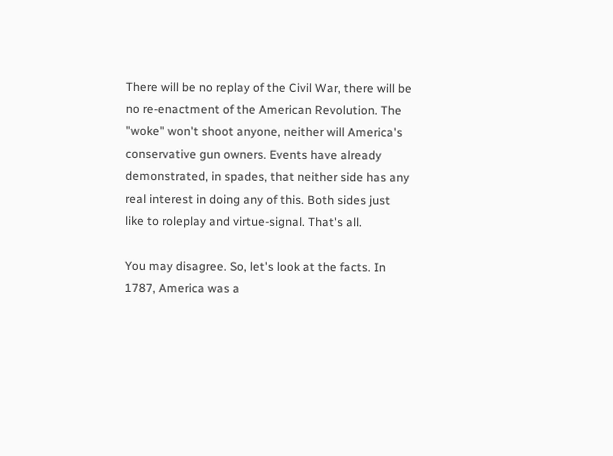There will be no replay of the Civil War, there will be no re-enactment of the American Revolution. The "woke" won't shoot anyone, neither will America's conservative gun owners. Events have already demonstrated, in spades, that neither side has any real interest in doing any of this. Both sides just like to roleplay and virtue-signal. That's all.

You may disagree. So, let's look at the facts. In 1787, America was a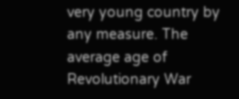very young country by any measure. The average age of Revolutionary War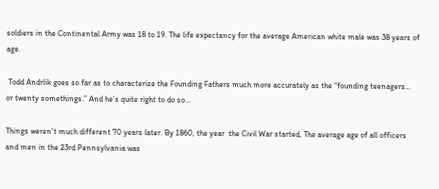soldiers in the Continental Army was 18 to 19. The life expectancy for the average American white male was 38 years of age.

 Todd Andrlik goes so far as to characterize the Founding Fathers much more accurately as the “founding teenagers… or twenty somethings.” And he’s quite right to do so...

Things weren't much different 70 years later. By 1860, the year  the Civil War started, The average age of all officers and men in the 23rd Pennsylvania was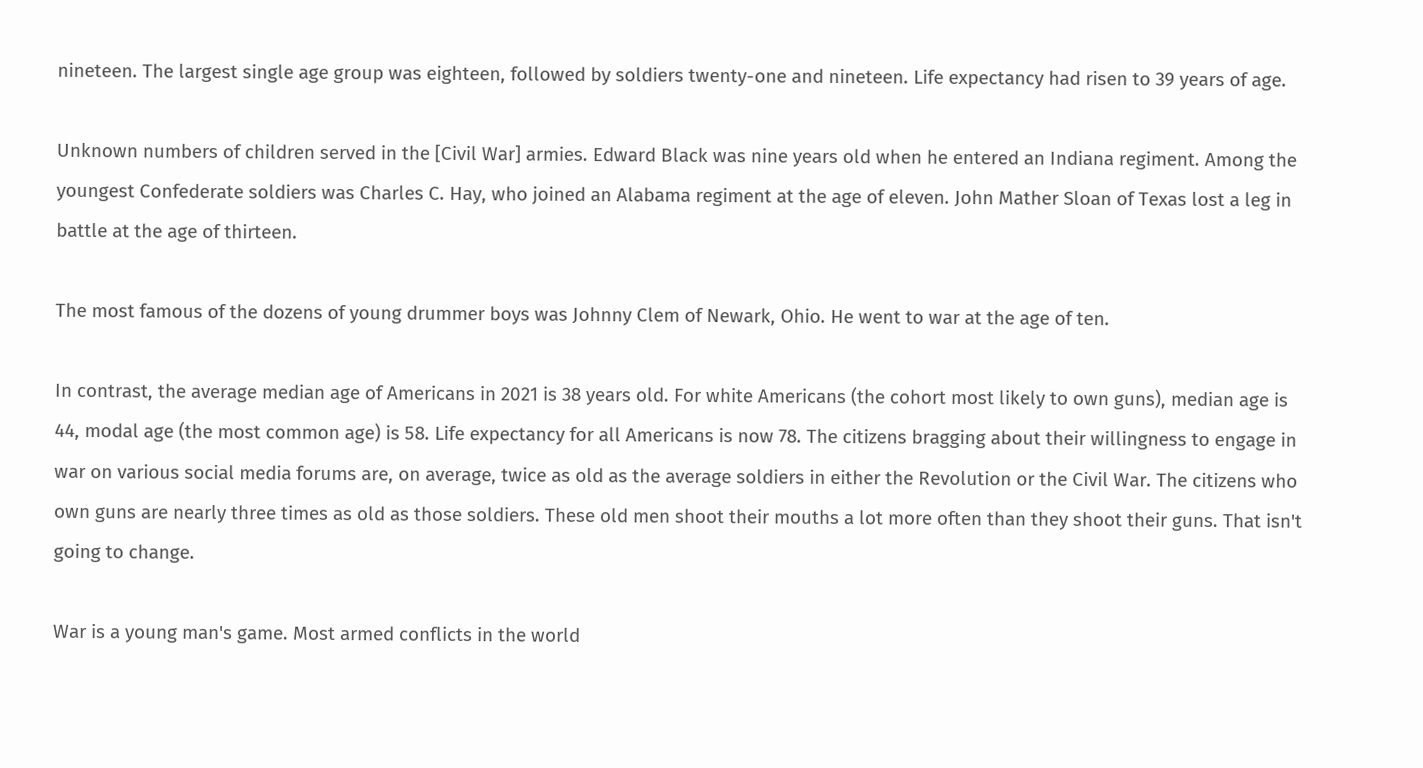nineteen. The largest single age group was eighteen, followed by soldiers twenty-one and nineteen. Life expectancy had risen to 39 years of age.

Unknown numbers of children served in the [Civil War] armies. Edward Black was nine years old when he entered an Indiana regiment. Among the youngest Confederate soldiers was Charles C. Hay, who joined an Alabama regiment at the age of eleven. John Mather Sloan of Texas lost a leg in battle at the age of thirteen.

The most famous of the dozens of young drummer boys was Johnny Clem of Newark, Ohio. He went to war at the age of ten.

In contrast, the average median age of Americans in 2021 is 38 years old. For white Americans (the cohort most likely to own guns), median age is 44, modal age (the most common age) is 58. Life expectancy for all Americans is now 78. The citizens bragging about their willingness to engage in war on various social media forums are, on average, twice as old as the average soldiers in either the Revolution or the Civil War. The citizens who own guns are nearly three times as old as those soldiers. These old men shoot their mouths a lot more often than they shoot their guns. That isn't going to change.

War is a young man's game. Most armed conflicts in the world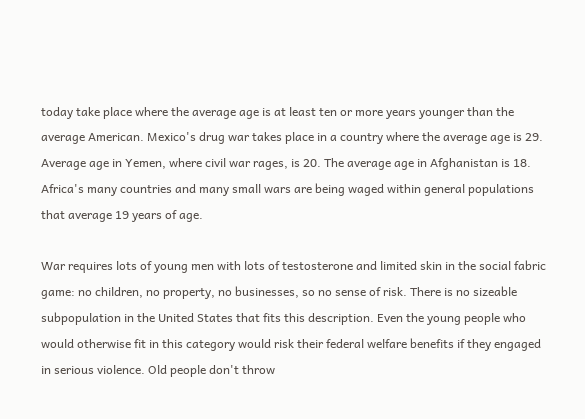today take place where the average age is at least ten or more years younger than the average American. Mexico's drug war takes place in a country where the average age is 29. Average age in Yemen, where civil war rages, is 20. The average age in Afghanistan is 18. Africa's many countries and many small wars are being waged within general populations that average 19 years of age.

War requires lots of young men with lots of testosterone and limited skin in the social fabric game: no children, no property, no businesses, so no sense of risk. There is no sizeable subpopulation in the United States that fits this description. Even the young people who would otherwise fit in this category would risk their federal welfare benefits if they engaged in serious violence. Old people don't throw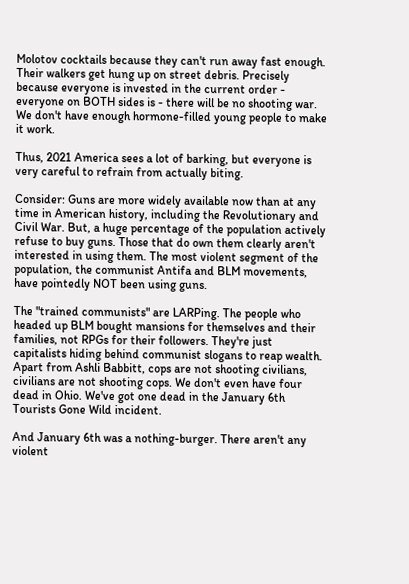Molotov cocktails because they can't run away fast enough. Their walkers get hung up on street debris. Precisely because everyone is invested in the current order - everyone on BOTH sides is - there will be no shooting war. We don't have enough hormone-filled young people to make it work.

Thus, 2021 America sees a lot of barking, but everyone is very careful to refrain from actually biting.

Consider: Guns are more widely available now than at any time in American history, including the Revolutionary and Civil War. But, a huge percentage of the population actively refuse to buy guns. Those that do own them clearly aren't interested in using them. The most violent segment of the population, the communist Antifa and BLM movements, have pointedly NOT been using guns.

The "trained communists" are LARPing. The people who headed up BLM bought mansions for themselves and their families, not RPGs for their followers. They're just capitalists hiding behind communist slogans to reap wealth. Apart from Ashli Babbitt, cops are not shooting civilians, civilians are not shooting cops. We don't even have four dead in Ohio. We've got one dead in the January 6th Tourists Gone Wild incident.

And January 6th was a nothing-burger. There aren't any violent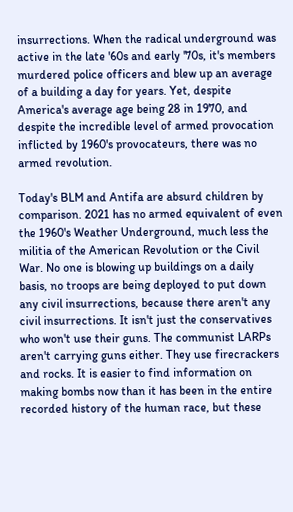insurrections. When the radical underground was active in the late '60s and early '70s, it's members murdered police officers and blew up an average of a building a day for years. Yet, despite America's average age being 28 in 1970, and despite the incredible level of armed provocation inflicted by 1960's provocateurs, there was no armed revolution.

Today's BLM and Antifa are absurd children by comparison. 2021 has no armed equivalent of even the 1960's Weather Underground, much less the militia of the American Revolution or the Civil War. No one is blowing up buildings on a daily basis, no troops are being deployed to put down any civil insurrections, because there aren't any civil insurrections. It isn't just the conservatives who won't use their guns. The communist LARPs aren't carrying guns either. They use firecrackers and rocks. It is easier to find information on making bombs now than it has been in the entire recorded history of the human race, but these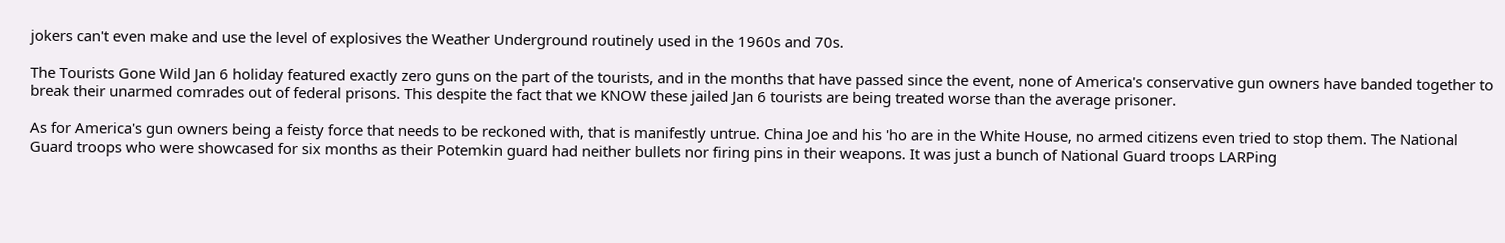jokers can't even make and use the level of explosives the Weather Underground routinely used in the 1960s and 70s.

The Tourists Gone Wild Jan 6 holiday featured exactly zero guns on the part of the tourists, and in the months that have passed since the event, none of America's conservative gun owners have banded together to break their unarmed comrades out of federal prisons. This despite the fact that we KNOW these jailed Jan 6 tourists are being treated worse than the average prisoner.

As for America's gun owners being a feisty force that needs to be reckoned with, that is manifestly untrue. China Joe and his 'ho are in the White House, no armed citizens even tried to stop them. The National Guard troops who were showcased for six months as their Potemkin guard had neither bullets nor firing pins in their weapons. It was just a bunch of National Guard troops LARPing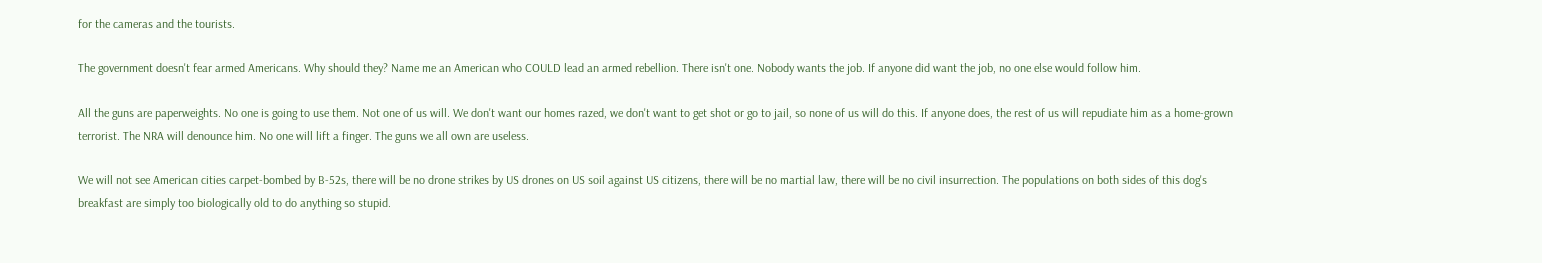for the cameras and the tourists.

The government doesn't fear armed Americans. Why should they? Name me an American who COULD lead an armed rebellion. There isn't one. Nobody wants the job. If anyone did want the job, no one else would follow him.

All the guns are paperweights. No one is going to use them. Not one of us will. We don't want our homes razed, we don't want to get shot or go to jail, so none of us will do this. If anyone does, the rest of us will repudiate him as a home-grown terrorist. The NRA will denounce him. No one will lift a finger. The guns we all own are useless.

We will not see American cities carpet-bombed by B-52s, there will be no drone strikes by US drones on US soil against US citizens, there will be no martial law, there will be no civil insurrection. The populations on both sides of this dog's breakfast are simply too biologically old to do anything so stupid.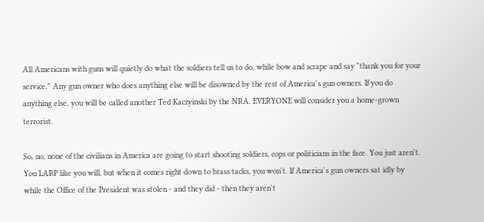All Americans with guns will quietly do what the soldiers tell us to do, while bow and scrape and say "thank you for your service." Any gun owner who does anything else will be disowned by the rest of America's gun owners. If you do anything else, you will be called another Ted Kaczyinski by the NRA. EVERYONE will consider you a home-grown terrorist.

So, no, none of the civilians in America are going to start shooting soldiers, cops or politicians in the face. You just aren't. You LARP like you will, but when it comes right down to brass tacks, you won't. If America's gun owners sat idly by while the Office of the President was stolen - and they did - then they aren't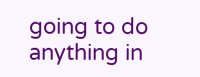going to do anything in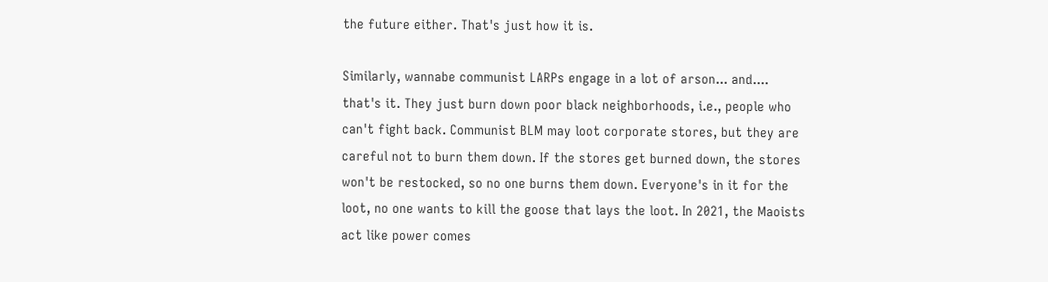the future either. That's just how it is.

Similarly, wannabe communist LARPs engage in a lot of arson... and.... that's it. They just burn down poor black neighborhoods, i.e., people who can't fight back. Communist BLM may loot corporate stores, but they are careful not to burn them down. If the stores get burned down, the stores won't be restocked, so no one burns them down. Everyone's in it for the loot, no one wants to kill the goose that lays the loot. In 2021, the Maoists act like power comes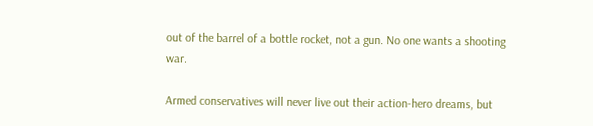out of the barrel of a bottle rocket, not a gun. No one wants a shooting war.

Armed conservatives will never live out their action-hero dreams, but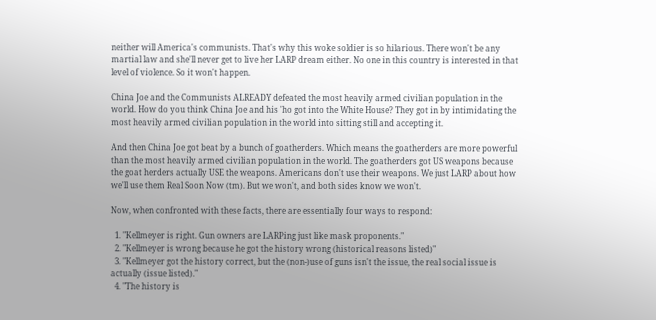neither will America's communists. That's why this woke soldier is so hilarious. There won't be any martial law and she'll never get to live her LARP dream either. No one in this country is interested in that level of violence. So it won't happen.

China Joe and the Communists ALREADY defeated the most heavily armed civilian population in the world. How do you think China Joe and his 'ho got into the White House? They got in by intimidating the most heavily armed civilian population in the world into sitting still and accepting it.

And then China Joe got beat by a bunch of goatherders. Which means the goatherders are more powerful than the most heavily armed civilian population in the world. The goatherders got US weapons because the goat herders actually USE the weapons. Americans don't use their weapons. We just LARP about how we'll use them Real Soon Now (tm). But we won't, and both sides know we won't.

Now, when confronted with these facts, there are essentially four ways to respond:

  1. "Kellmeyer is right. Gun owners are LARPing just like mask proponents."
  2. "Kellmeyer is wrong because he got the history wrong (historical reasons listed)"
  3. "Kellmeyer got the history correct, but the (non-)use of guns isn't the issue, the real social issue is actually (issue listed)."
  4. "The history is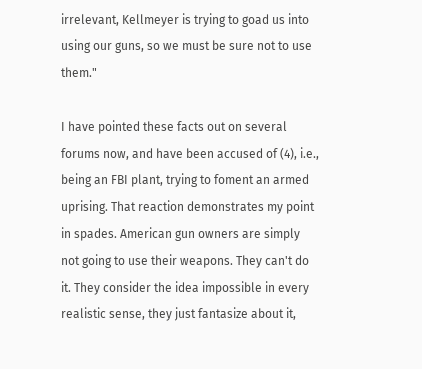irrelevant, Kellmeyer is trying to goad us into using our guns, so we must be sure not to use them."

I have pointed these facts out on several forums now, and have been accused of (4), i.e., being an FBI plant, trying to foment an armed uprising. That reaction demonstrates my point in spades. American gun owners are simply not going to use their weapons. They can't do it. They consider the idea impossible in every realistic sense, they just fantasize about it,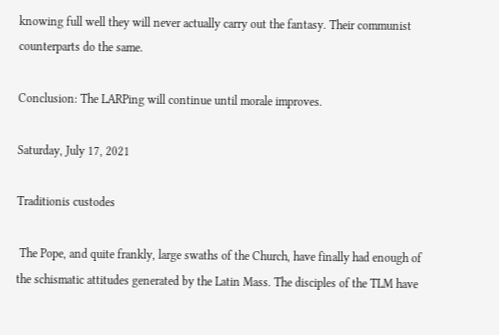knowing full well they will never actually carry out the fantasy. Their communist counterparts do the same.

Conclusion: The LARPing will continue until morale improves.

Saturday, July 17, 2021

Traditionis custodes

 The Pope, and quite frankly, large swaths of the Church, have finally had enough of the schismatic attitudes generated by the Latin Mass. The disciples of the TLM have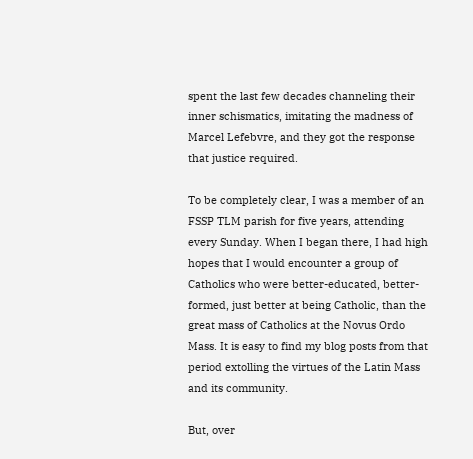spent the last few decades channeling their inner schismatics, imitating the madness of Marcel Lefebvre, and they got the response that justice required.

To be completely clear, I was a member of an FSSP TLM parish for five years, attending every Sunday. When I began there, I had high hopes that I would encounter a group of Catholics who were better-educated, better-formed, just better at being Catholic, than the great mass of Catholics at the Novus Ordo Mass. It is easy to find my blog posts from that period extolling the virtues of the Latin Mass and its community.

But, over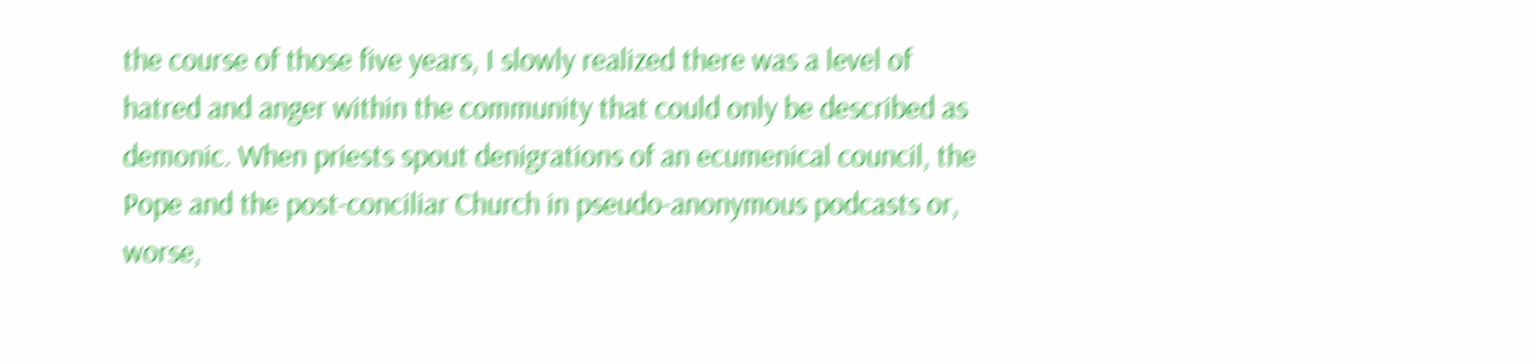the course of those five years, I slowly realized there was a level of hatred and anger within the community that could only be described as demonic. When priests spout denigrations of an ecumenical council, the Pope and the post-conciliar Church in pseudo-anonymous podcasts or, worse,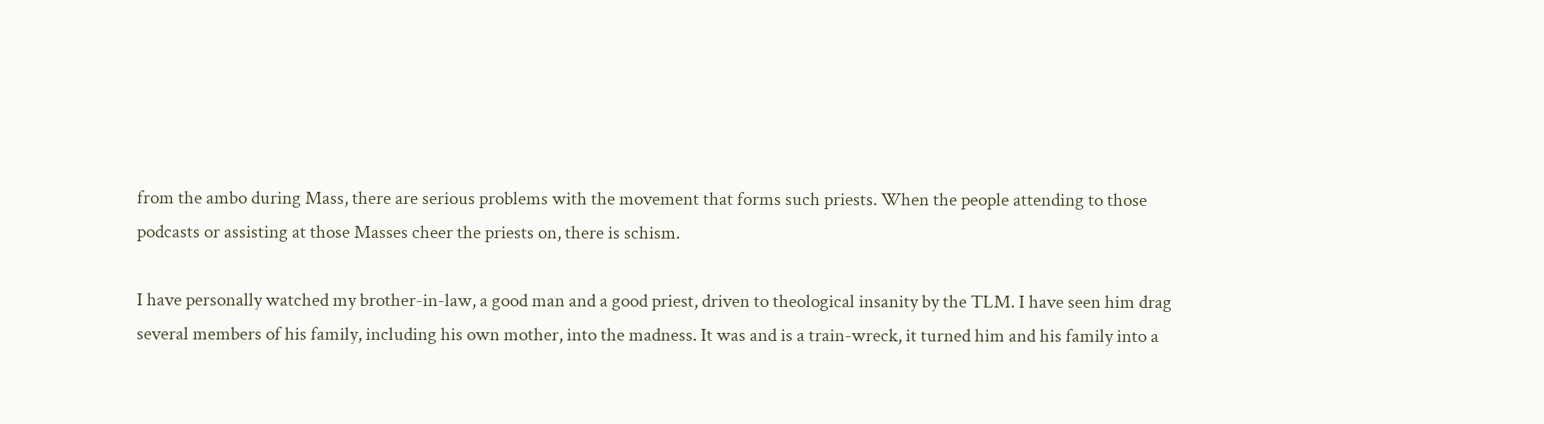from the ambo during Mass, there are serious problems with the movement that forms such priests. When the people attending to those podcasts or assisting at those Masses cheer the priests on, there is schism.

I have personally watched my brother-in-law, a good man and a good priest, driven to theological insanity by the TLM. I have seen him drag several members of his family, including his own mother, into the madness. It was and is a train-wreck, it turned him and his family into a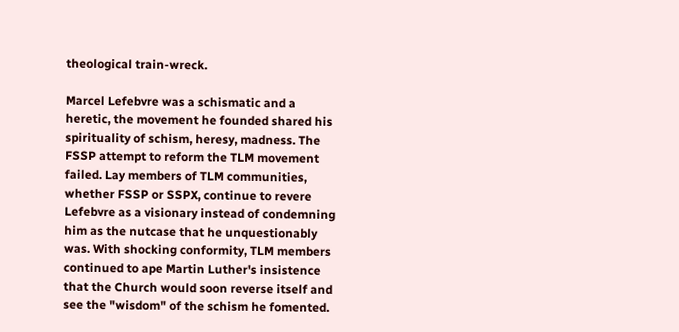theological train-wreck.

Marcel Lefebvre was a schismatic and a heretic, the movement he founded shared his spirituality of schism, heresy, madness. The FSSP attempt to reform the TLM movement failed. Lay members of TLM communities, whether FSSP or SSPX, continue to revere Lefebvre as a visionary instead of condemning him as the nutcase that he unquestionably was. With shocking conformity, TLM members continued to ape Martin Luther's insistence that the Church would soon reverse itself and see the "wisdom" of the schism he fomented.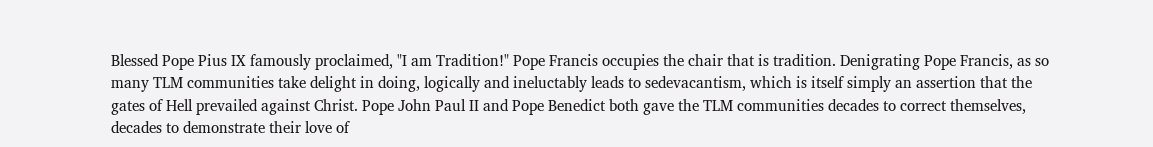Blessed Pope Pius IX famously proclaimed, "I am Tradition!" Pope Francis occupies the chair that is tradition. Denigrating Pope Francis, as so many TLM communities take delight in doing, logically and ineluctably leads to sedevacantism, which is itself simply an assertion that the gates of Hell prevailed against Christ. Pope John Paul II and Pope Benedict both gave the TLM communities decades to correct themselves, decades to demonstrate their love of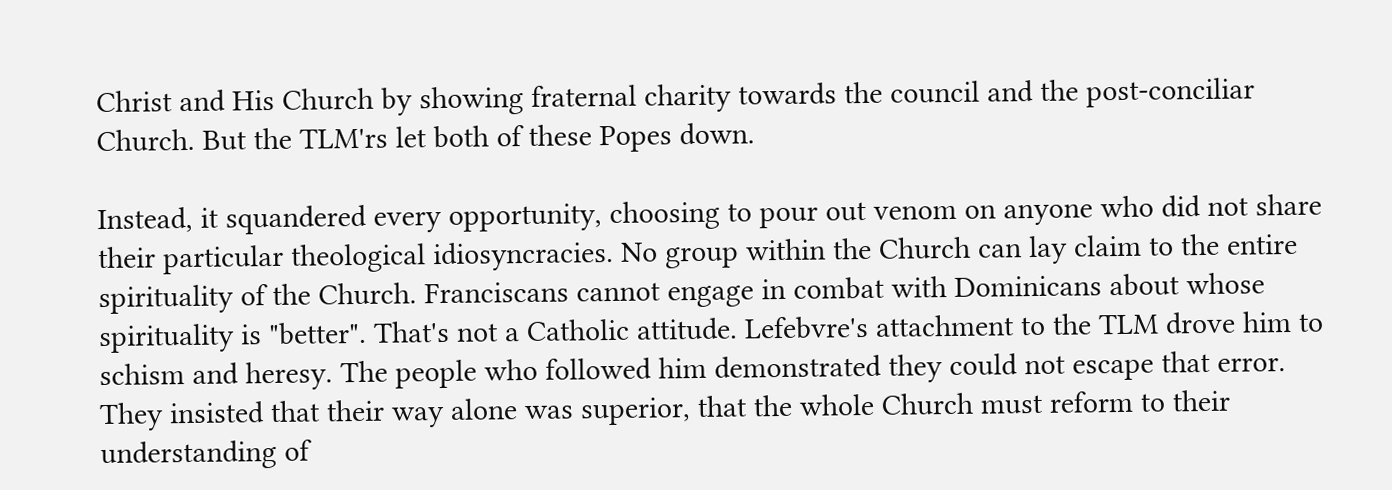Christ and His Church by showing fraternal charity towards the council and the post-conciliar Church. But the TLM'rs let both of these Popes down.

Instead, it squandered every opportunity, choosing to pour out venom on anyone who did not share their particular theological idiosyncracies. No group within the Church can lay claim to the entire spirituality of the Church. Franciscans cannot engage in combat with Dominicans about whose spirituality is "better". That's not a Catholic attitude. Lefebvre's attachment to the TLM drove him to schism and heresy. The people who followed him demonstrated they could not escape that error. They insisted that their way alone was superior, that the whole Church must reform to their understanding of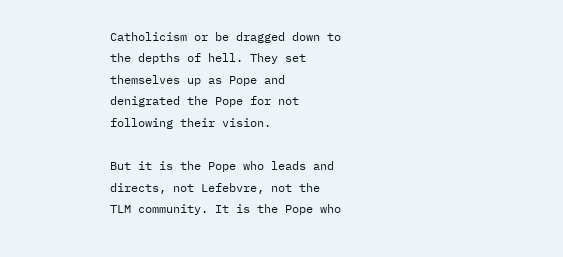Catholicism or be dragged down to the depths of hell. They set themselves up as Pope and denigrated the Pope for not following their vision.

But it is the Pope who leads and directs, not Lefebvre, not the TLM community. It is the Pope who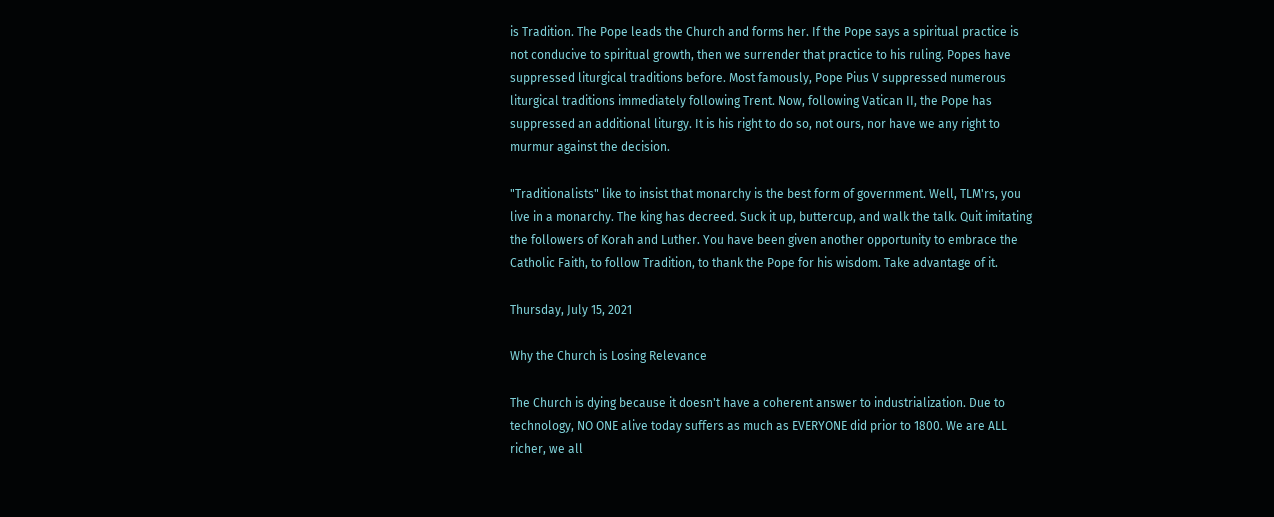is Tradition. The Pope leads the Church and forms her. If the Pope says a spiritual practice is not conducive to spiritual growth, then we surrender that practice to his ruling. Popes have suppressed liturgical traditions before. Most famously, Pope Pius V suppressed numerous liturgical traditions immediately following Trent. Now, following Vatican II, the Pope has suppressed an additional liturgy. It is his right to do so, not ours, nor have we any right to murmur against the decision.

"Traditionalists" like to insist that monarchy is the best form of government. Well, TLM'rs, you live in a monarchy. The king has decreed. Suck it up, buttercup, and walk the talk. Quit imitating the followers of Korah and Luther. You have been given another opportunity to embrace the Catholic Faith, to follow Tradition, to thank the Pope for his wisdom. Take advantage of it.

Thursday, July 15, 2021

Why the Church is Losing Relevance

The Church is dying because it doesn't have a coherent answer to industrialization. Due to technology, NO ONE alive today suffers as much as EVERYONE did prior to 1800. We are ALL richer, we all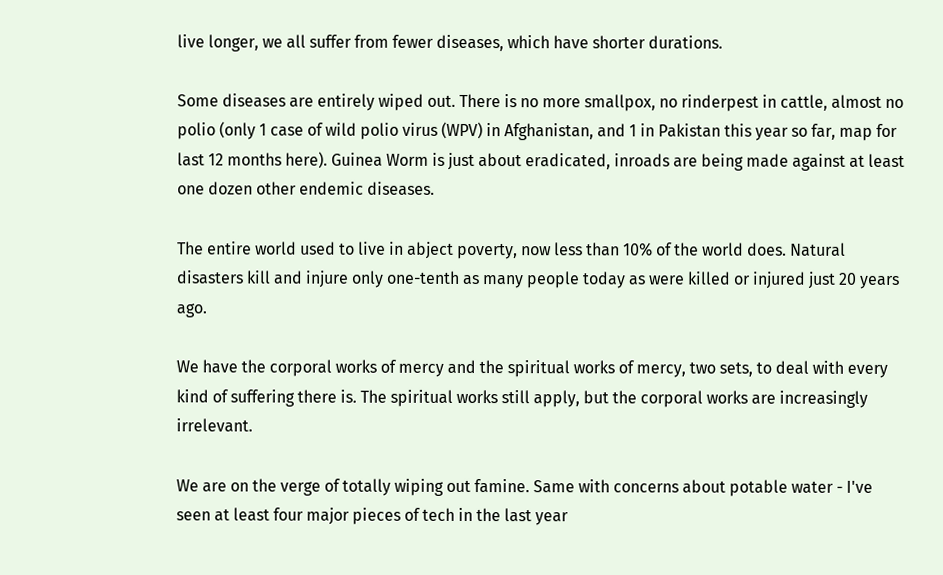live longer, we all suffer from fewer diseases, which have shorter durations.

Some diseases are entirely wiped out. There is no more smallpox, no rinderpest in cattle, almost no polio (only 1 case of wild polio virus (WPV) in Afghanistan, and 1 in Pakistan this year so far, map for last 12 months here). Guinea Worm is just about eradicated, inroads are being made against at least one dozen other endemic diseases.

The entire world used to live in abject poverty, now less than 10% of the world does. Natural disasters kill and injure only one-tenth as many people today as were killed or injured just 20 years ago.

We have the corporal works of mercy and the spiritual works of mercy, two sets, to deal with every kind of suffering there is. The spiritual works still apply, but the corporal works are increasingly irrelevant.

We are on the verge of totally wiping out famine. Same with concerns about potable water - I've seen at least four major pieces of tech in the last year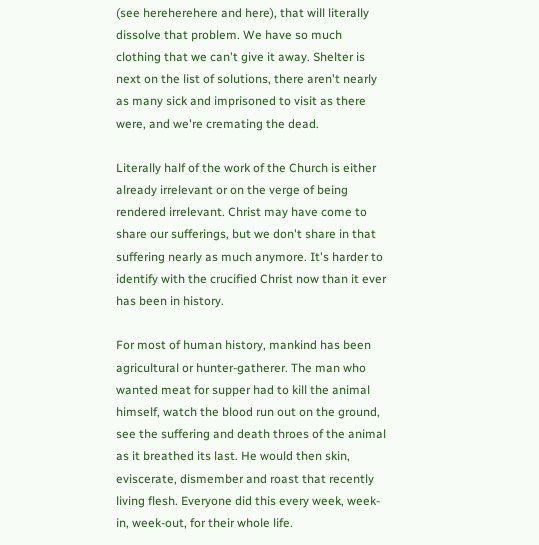(see hereherehere and here), that will literally dissolve that problem. We have so much clothing that we can't give it away. Shelter is next on the list of solutions, there aren't nearly as many sick and imprisoned to visit as there were, and we're cremating the dead.

Literally half of the work of the Church is either already irrelevant or on the verge of being rendered irrelevant. Christ may have come to share our sufferings, but we don't share in that suffering nearly as much anymore. It's harder to identify with the crucified Christ now than it ever has been in history.

For most of human history, mankind has been agricultural or hunter-gatherer. The man who wanted meat for supper had to kill the animal himself, watch the blood run out on the ground, see the suffering and death throes of the animal as it breathed its last. He would then skin, eviscerate, dismember and roast that recently living flesh. Everyone did this every week, week-in, week-out, for their whole life.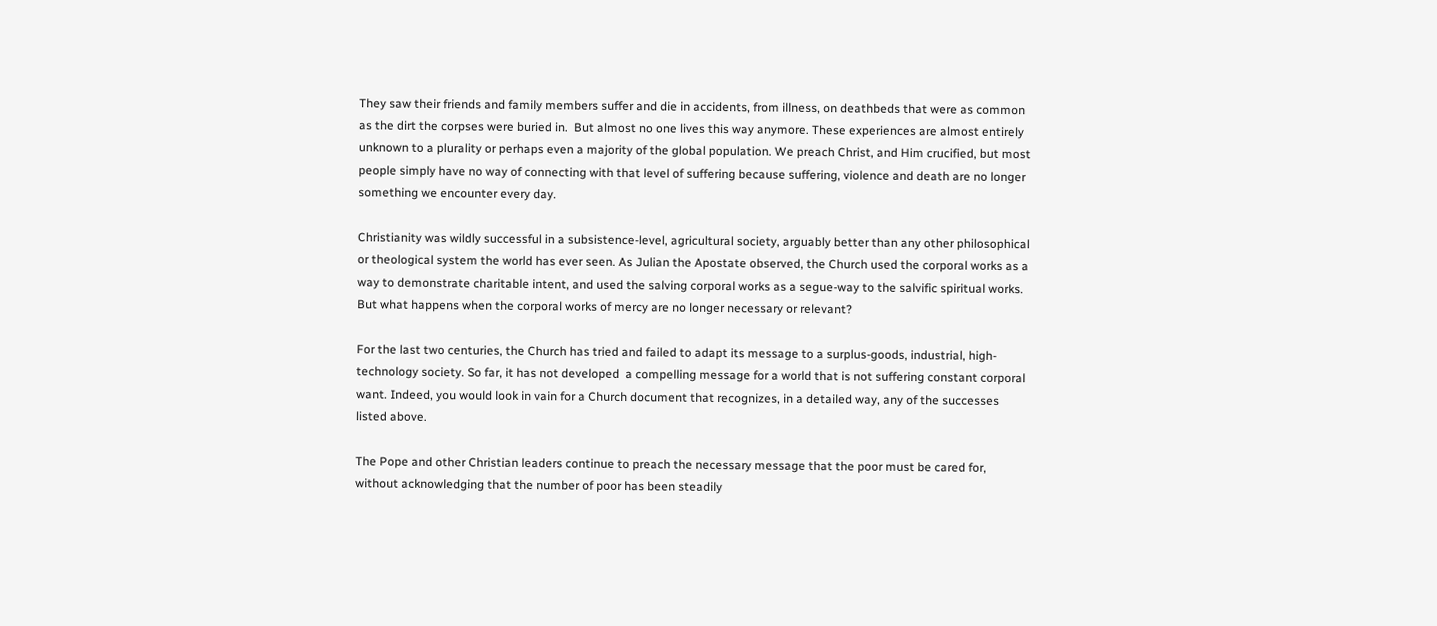They saw their friends and family members suffer and die in accidents, from illness, on deathbeds that were as common as the dirt the corpses were buried in.  But almost no one lives this way anymore. These experiences are almost entirely unknown to a plurality or perhaps even a majority of the global population. We preach Christ, and Him crucified, but most people simply have no way of connecting with that level of suffering because suffering, violence and death are no longer something we encounter every day.

Christianity was wildly successful in a subsistence-level, agricultural society, arguably better than any other philosophical or theological system the world has ever seen. As Julian the Apostate observed, the Church used the corporal works as a way to demonstrate charitable intent, and used the salving corporal works as a segue-way to the salvific spiritual works. But what happens when the corporal works of mercy are no longer necessary or relevant?

For the last two centuries, the Church has tried and failed to adapt its message to a surplus-goods, industrial, high-technology society. So far, it has not developed  a compelling message for a world that is not suffering constant corporal want. Indeed, you would look in vain for a Church document that recognizes, in a detailed way, any of the successes listed above.

The Pope and other Christian leaders continue to preach the necessary message that the poor must be cared for, without acknowledging that the number of poor has been steadily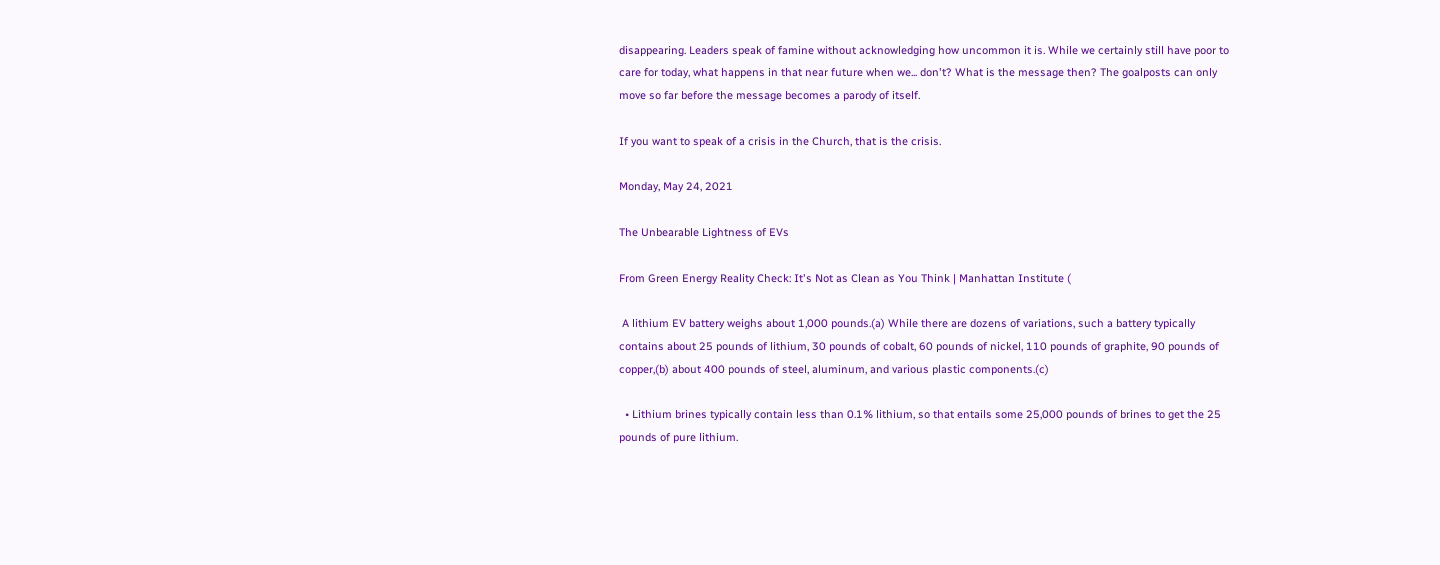disappearing. Leaders speak of famine without acknowledging how uncommon it is. While we certainly still have poor to care for today, what happens in that near future when we... don't? What is the message then? The goalposts can only move so far before the message becomes a parody of itself.

If you want to speak of a crisis in the Church, that is the crisis.

Monday, May 24, 2021

The Unbearable Lightness of EVs

From Green Energy Reality Check: It's Not as Clean as You Think | Manhattan Institute (

 A lithium EV battery weighs about 1,000 pounds.(a) While there are dozens of variations, such a battery typically contains about 25 pounds of lithium, 30 pounds of cobalt, 60 pounds of nickel, 110 pounds of graphite, 90 pounds of copper,(b) about 400 pounds of steel, aluminum, and various plastic components.(c)

  • Lithium brines typically contain less than 0.1% lithium, so that entails some 25,000 pounds of brines to get the 25 pounds of pure lithium.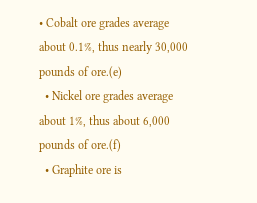• Cobalt ore grades average about 0.1%, thus nearly 30,000 pounds of ore.(e)
  • Nickel ore grades average about 1%, thus about 6,000 pounds of ore.(f)
  • Graphite ore is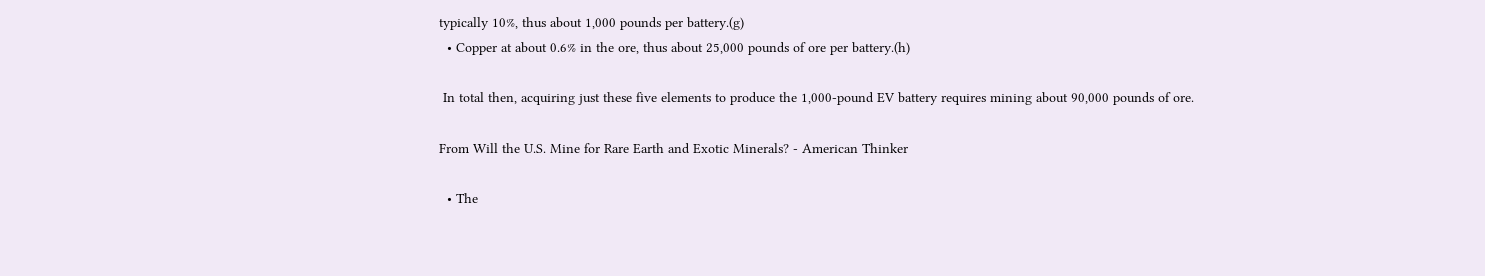typically 10%, thus about 1,000 pounds per battery.(g)
  • Copper at about 0.6% in the ore, thus about 25,000 pounds of ore per battery.(h)

 In total then, acquiring just these five elements to produce the 1,000-pound EV battery requires mining about 90,000 pounds of ore.

From Will the U.S. Mine for Rare Earth and Exotic Minerals? - American Thinker

  • The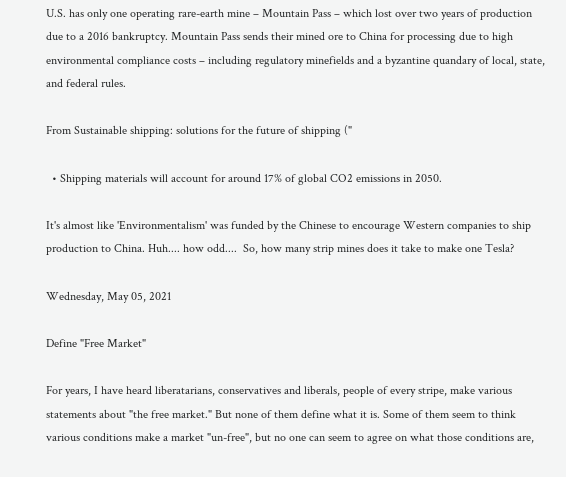U.S. has only one operating rare-earth mine – Mountain Pass – which lost over two years of production due to a 2016 bankruptcy. Mountain Pass sends their mined ore to China for processing due to high environmental compliance costs – including regulatory minefields and a byzantine quandary of local, state, and federal rules.

From Sustainable shipping: solutions for the future of shipping ("

  • Shipping materials will account for around 17% of global CO2 emissions in 2050.

It's almost like 'Environmentalism' was funded by the Chinese to encourage Western companies to ship production to China. Huh.... how odd....  So, how many strip mines does it take to make one Tesla?

Wednesday, May 05, 2021

Define "Free Market"

For years, I have heard liberatarians, conservatives and liberals, people of every stripe, make various statements about "the free market." But none of them define what it is. Some of them seem to think various conditions make a market "un-free", but no one can seem to agree on what those conditions are,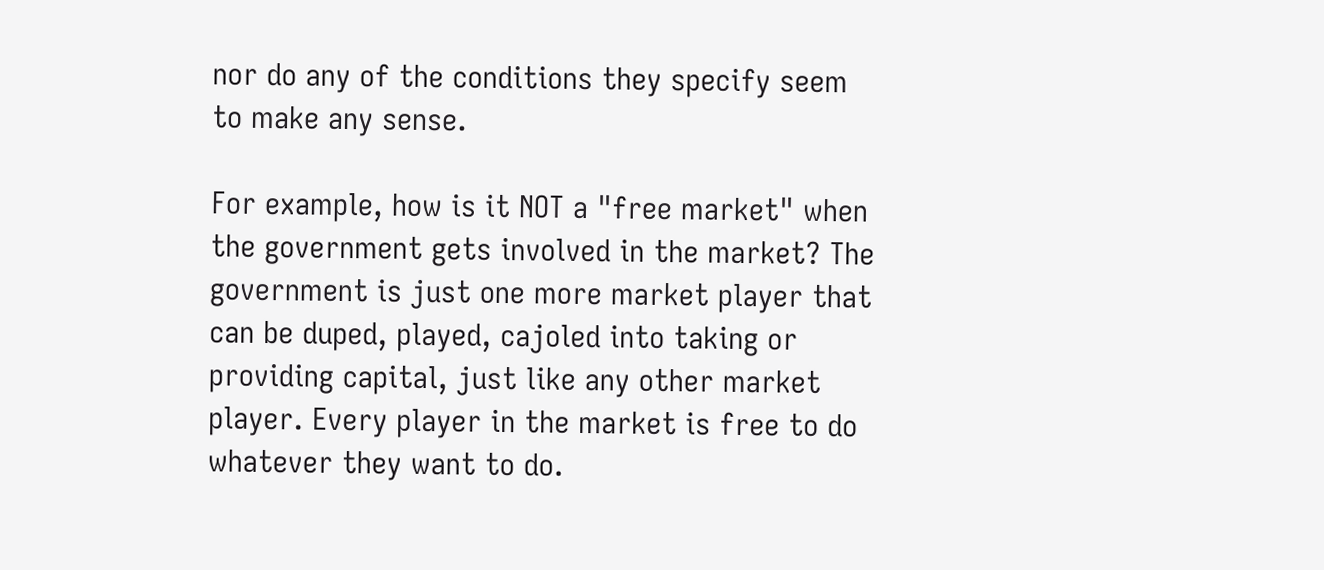nor do any of the conditions they specify seem to make any sense.

For example, how is it NOT a "free market" when the government gets involved in the market? The government is just one more market player that can be duped, played, cajoled into taking or providing capital, just like any other market player. Every player in the market is free to do whatever they want to do.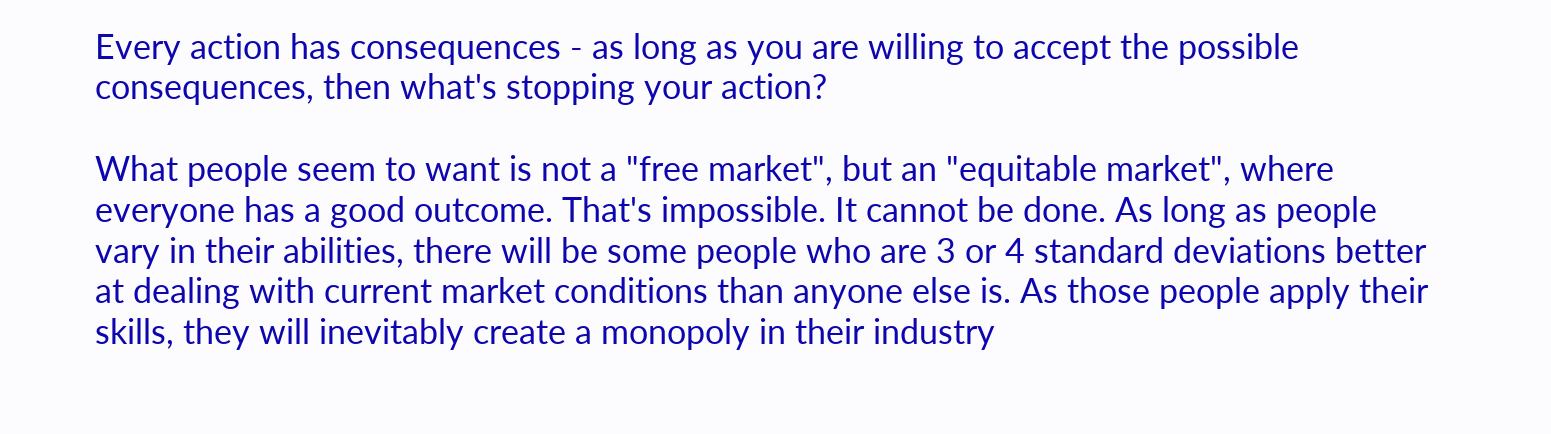Every action has consequences - as long as you are willing to accept the possible consequences, then what's stopping your action?

What people seem to want is not a "free market", but an "equitable market", where everyone has a good outcome. That's impossible. It cannot be done. As long as people vary in their abilities, there will be some people who are 3 or 4 standard deviations better at dealing with current market conditions than anyone else is. As those people apply their skills, they will inevitably create a monopoly in their industry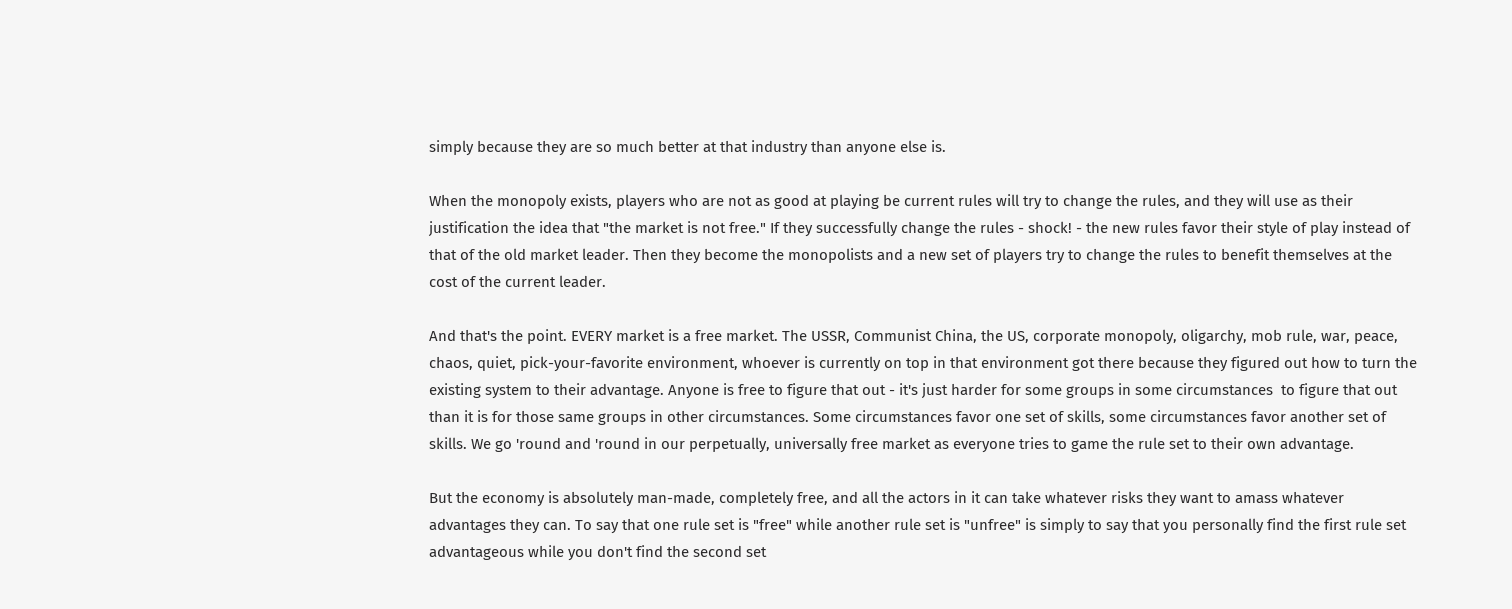simply because they are so much better at that industry than anyone else is.

When the monopoly exists, players who are not as good at playing be current rules will try to change the rules, and they will use as their justification the idea that "the market is not free." If they successfully change the rules - shock! - the new rules favor their style of play instead of that of the old market leader. Then they become the monopolists and a new set of players try to change the rules to benefit themselves at the cost of the current leader.

And that's the point. EVERY market is a free market. The USSR, Communist China, the US, corporate monopoly, oligarchy, mob rule, war, peace, chaos, quiet, pick-your-favorite environment, whoever is currently on top in that environment got there because they figured out how to turn the existing system to their advantage. Anyone is free to figure that out - it's just harder for some groups in some circumstances  to figure that out than it is for those same groups in other circumstances. Some circumstances favor one set of skills, some circumstances favor another set of skills. We go 'round and 'round in our perpetually, universally free market as everyone tries to game the rule set to their own advantage.

But the economy is absolutely man-made, completely free, and all the actors in it can take whatever risks they want to amass whatever advantages they can. To say that one rule set is "free" while another rule set is "unfree" is simply to say that you personally find the first rule set advantageous while you don't find the second set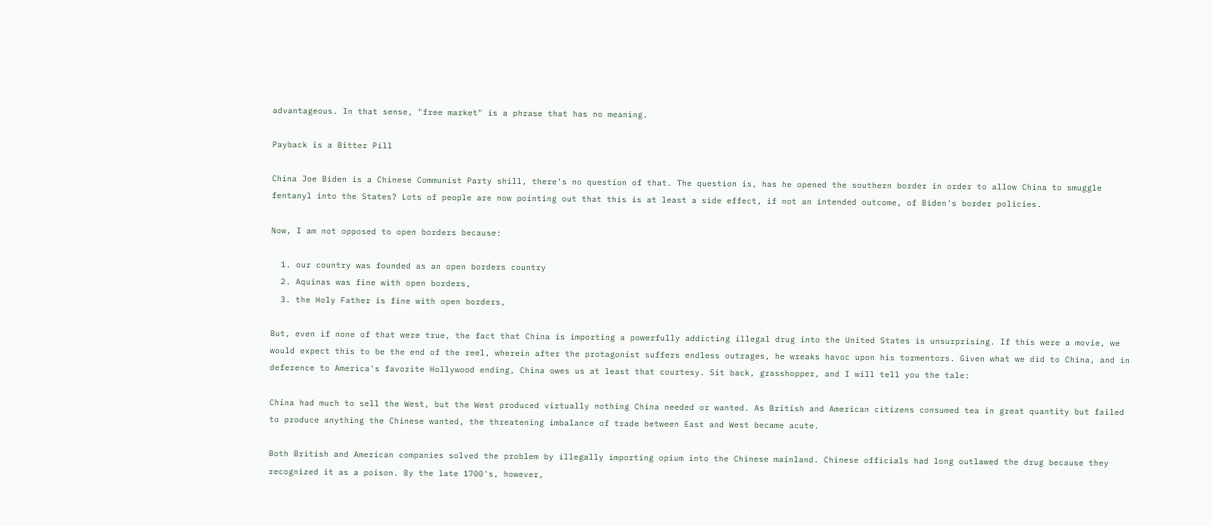advantageous. In that sense, "free market" is a phrase that has no meaning.

Payback is a Bitter Pill

China Joe Biden is a Chinese Communist Party shill, there's no question of that. The question is, has he opened the southern border in order to allow China to smuggle fentanyl into the States? Lots of people are now pointing out that this is at least a side effect, if not an intended outcome, of Biden's border policies.

Now, I am not opposed to open borders because:

  1. our country was founded as an open borders country
  2. Aquinas was fine with open borders,
  3. the Holy Father is fine with open borders,

But, even if none of that were true, the fact that China is importing a powerfully addicting illegal drug into the United States is unsurprising. If this were a movie, we would expect this to be the end of the reel, wherein after the protagonist suffers endless outrages, he wreaks havoc upon his tormentors. Given what we did to China, and in deference to America's favorite Hollywood ending, China owes us at least that courtesy. Sit back, grasshopper, and I will tell you the tale:

China had much to sell the West, but the West produced virtually nothing China needed or wanted. As British and American citizens consumed tea in great quantity but failed to produce anything the Chinese wanted, the threatening imbalance of trade between East and West became acute.

Both British and American companies solved the problem by illegally importing opium into the Chinese mainland. Chinese officials had long outlawed the drug because they recognized it as a poison. By the late 1700's, however,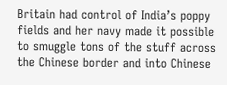Britain had control of India’s poppy fields and her navy made it possible to smuggle tons of the stuff across the Chinese border and into Chinese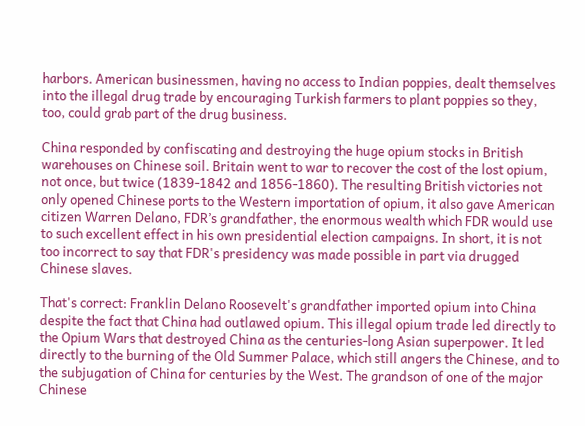harbors. American businessmen, having no access to Indian poppies, dealt themselves into the illegal drug trade by encouraging Turkish farmers to plant poppies so they, too, could grab part of the drug business.

China responded by confiscating and destroying the huge opium stocks in British warehouses on Chinese soil. Britain went to war to recover the cost of the lost opium, not once, but twice (1839-1842 and 1856-1860). The resulting British victories not only opened Chinese ports to the Western importation of opium, it also gave American citizen Warren Delano, FDR’s grandfather, the enormous wealth which FDR would use to such excellent effect in his own presidential election campaigns. In short, it is not too incorrect to say that FDR's presidency was made possible in part via drugged Chinese slaves.

That's correct: Franklin Delano Roosevelt's grandfather imported opium into China despite the fact that China had outlawed opium. This illegal opium trade led directly to the Opium Wars that destroyed China as the centuries-long Asian superpower. It led directly to the burning of the Old Summer Palace, which still angers the Chinese, and to the subjugation of China for centuries by the West. The grandson of one of the major Chinese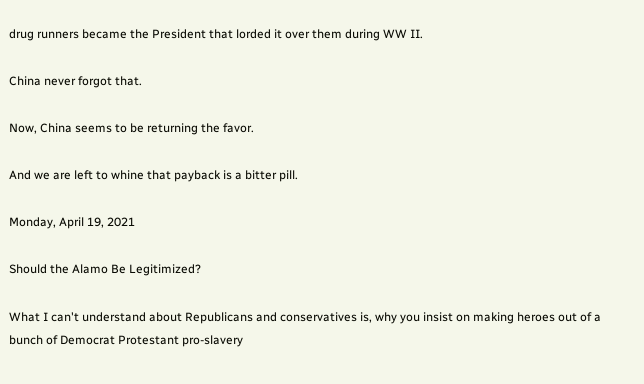drug runners became the President that lorded it over them during WW II.

China never forgot that.

Now, China seems to be returning the favor.

And we are left to whine that payback is a bitter pill.

Monday, April 19, 2021

Should the Alamo Be Legitimized?

What I can't understand about Republicans and conservatives is, why you insist on making heroes out of a bunch of Democrat Protestant pro-slavery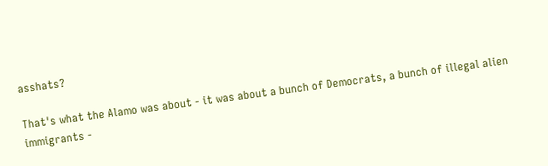asshats?

That's what the Alamo was about - it was about a bunch of Democrats, a bunch of illegal alien immigrants -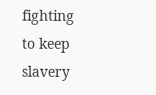fighting to keep slavery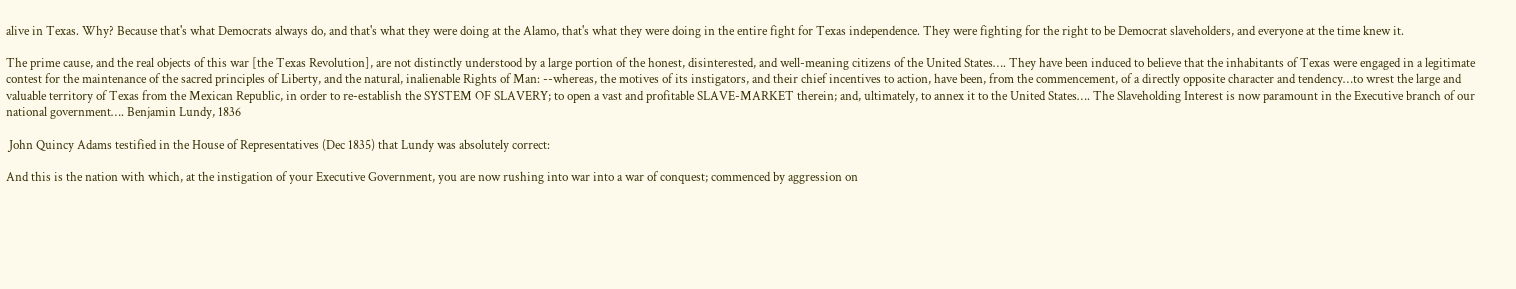alive in Texas. Why? Because that's what Democrats always do, and that's what they were doing at the Alamo, that's what they were doing in the entire fight for Texas independence. They were fighting for the right to be Democrat slaveholders, and everyone at the time knew it.

The prime cause, and the real objects of this war [the Texas Revolution], are not distinctly understood by a large portion of the honest, disinterested, and well-meaning citizens of the United States…. They have been induced to believe that the inhabitants of Texas were engaged in a legitimate contest for the maintenance of the sacred principles of Liberty, and the natural, inalienable Rights of Man: --whereas, the motives of its instigators, and their chief incentives to action, have been, from the commencement, of a directly opposite character and tendency…to wrest the large and valuable territory of Texas from the Mexican Republic, in order to re-establish the SYSTEM OF SLAVERY; to open a vast and profitable SLAVE-MARKET therein; and, ultimately, to annex it to the United States…. The Slaveholding Interest is now paramount in the Executive branch of our national government…. Benjamin Lundy, 1836

 John Quincy Adams testified in the House of Representatives (Dec 1835) that Lundy was absolutely correct:

And this is the nation with which, at the instigation of your Executive Government, you are now rushing into war into a war of conquest; commenced by aggression on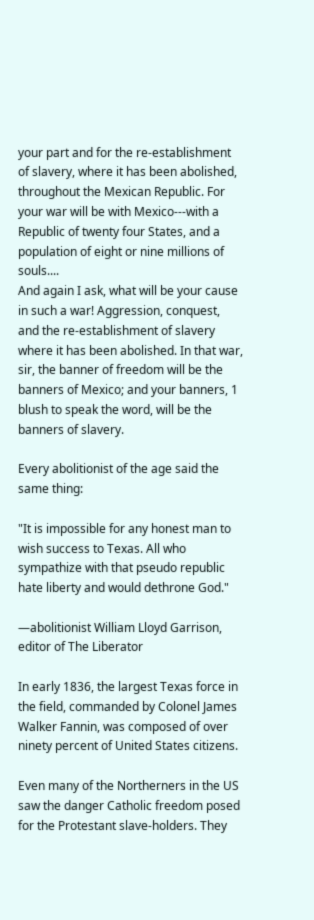your part and for the re-establishment of slavery, where it has been abolished, throughout the Mexican Republic. For your war will be with Mexico---with a Republic of twenty four States, and a population of eight or nine millions of souls....
And again I ask, what will be your cause in such a war! Aggression, conquest, and the re-establishment of slavery where it has been abolished. In that war, sir, the banner of freedom will be the banners of Mexico; and your banners, 1 blush to speak the word, will be the banners of slavery.

Every abolitionist of the age said the same thing:

"It is impossible for any honest man to wish success to Texas. All who sympathize with that pseudo republic hate liberty and would dethrone God."

—abolitionist William Lloyd Garrison, editor of The Liberator

In early 1836, the largest Texas force in the field, commanded by Colonel James Walker Fannin, was composed of over ninety percent of United States citizens.

Even many of the Northerners in the US saw the danger Catholic freedom posed for the Protestant slave-holders. They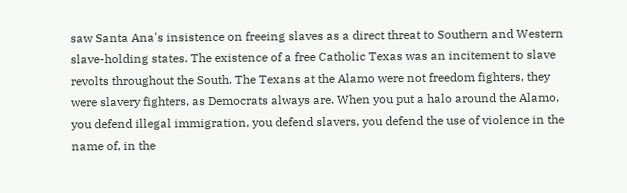saw Santa Ana's insistence on freeing slaves as a direct threat to Southern and Western slave-holding states. The existence of a free Catholic Texas was an incitement to slave revolts throughout the South. The Texans at the Alamo were not freedom fighters, they were slavery fighters, as Democrats always are. When you put a halo around the Alamo, you defend illegal immigration, you defend slavers, you defend the use of violence in the name of, in the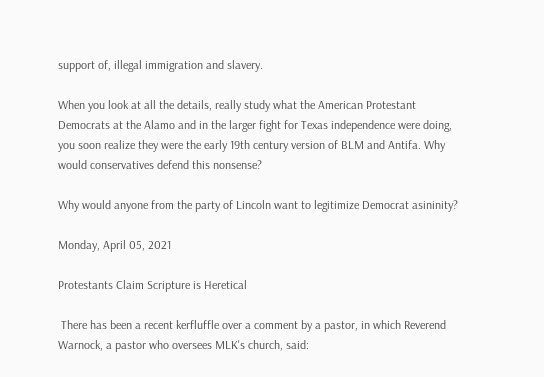support of, illegal immigration and slavery.

When you look at all the details, really study what the American Protestant Democrats at the Alamo and in the larger fight for Texas independence were doing, you soon realize they were the early 19th century version of BLM and Antifa. Why would conservatives defend this nonsense?

Why would anyone from the party of Lincoln want to legitimize Democrat asininity?

Monday, April 05, 2021

Protestants Claim Scripture is Heretical

 There has been a recent kerfluffle over a comment by a pastor, in which Reverend Warnock, a pastor who oversees MLK's church, said: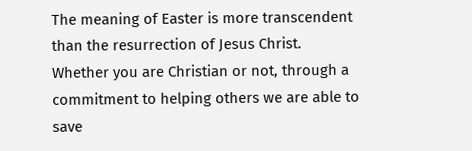The meaning of Easter is more transcendent than the resurrection of Jesus Christ. Whether you are Christian or not, through a commitment to helping others we are able to save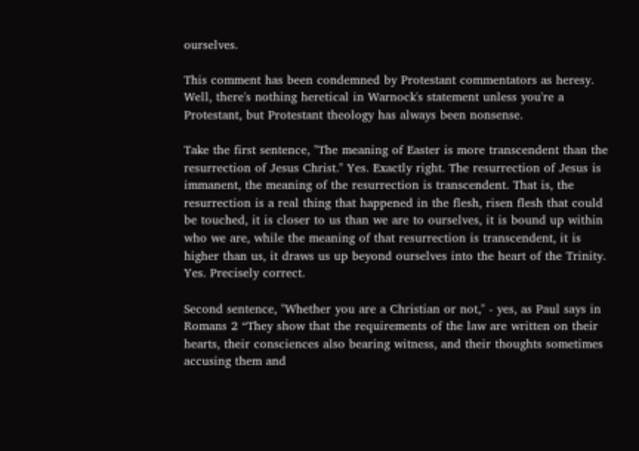ourselves.

This comment has been condemned by Protestant commentators as heresy. Well, there's nothing heretical in Warnock's statement unless you're a Protestant, but Protestant theology has always been nonsense.

Take the first sentence, "The meaning of Easter is more transcendent than the resurrection of Jesus Christ." Yes. Exactly right. The resurrection of Jesus is immanent, the meaning of the resurrection is transcendent. That is, the resurrection is a real thing that happened in the flesh, risen flesh that could be touched, it is closer to us than we are to ourselves, it is bound up within who we are, while the meaning of that resurrection is transcendent, it is higher than us, it draws us up beyond ourselves into the heart of the Trinity. Yes. Precisely correct.

Second sentence, "Whether you are a Christian or not," - yes, as Paul says in Romans 2 “They show that the requirements of the law are written on their hearts, their consciences also bearing witness, and their thoughts sometimes accusing them and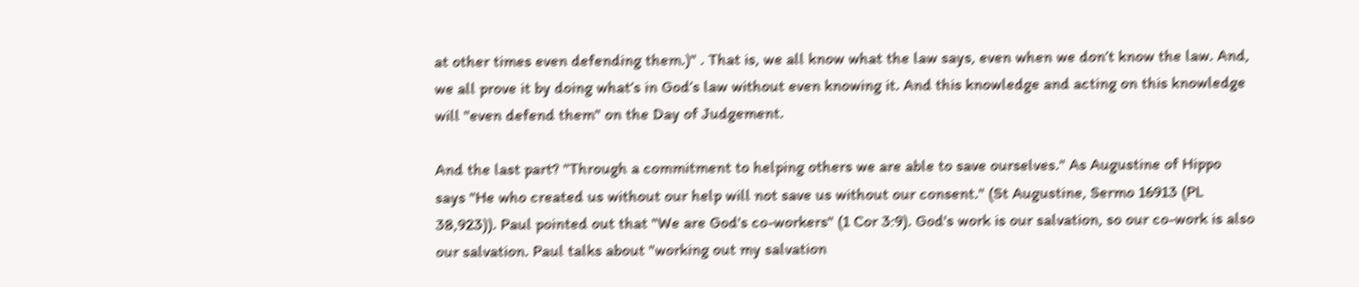at other times even defending them.)" . That is, we all know what the law says, even when we don’t know the law. And, we all prove it by doing what’s in God’s law without even knowing it. And this knowledge and acting on this knowledge will "even defend them" on the Day of Judgement.

And the last part? "Through a commitment to helping others we are able to save ourselves." As Augustine of Hippo says "He who created us without our help will not save us without our consent." (St Augustine, Sermo 16913 (PL 38,923)). Paul pointed out that "We are God's co-workers" (1 Cor 3:9). God's work is our salvation, so our co-work is also our salvation. Paul talks about "working out my salvation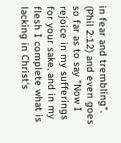in fear and trembling". (Phil 2:12) and even goes so far as to say "Now I rejoice in my sufferings for your sake, and in my flesh I complete what is lacking in Christ's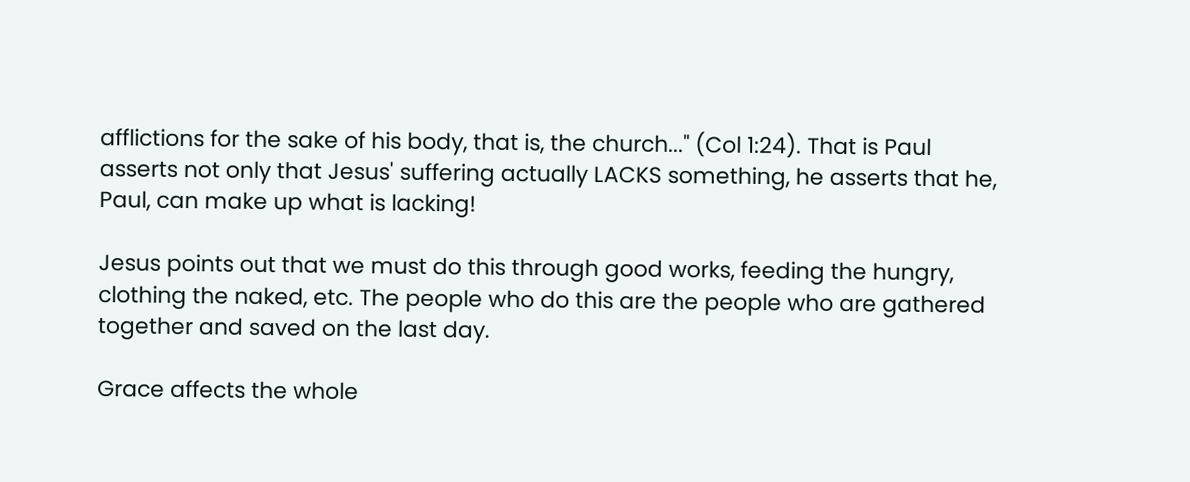afflictions for the sake of his body, that is, the church..." (Col 1:24). That is Paul asserts not only that Jesus' suffering actually LACKS something, he asserts that he, Paul, can make up what is lacking!

Jesus points out that we must do this through good works, feeding the hungry, clothing the naked, etc. The people who do this are the people who are gathered together and saved on the last day.

Grace affects the whole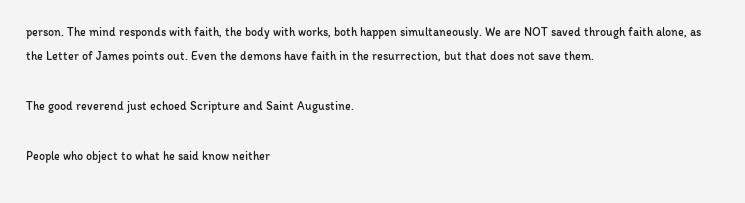person. The mind responds with faith, the body with works, both happen simultaneously. We are NOT saved through faith alone, as the Letter of James points out. Even the demons have faith in the resurrection, but that does not save them.

The good reverend just echoed Scripture and Saint Augustine.

People who object to what he said know neither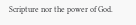Scripture nor the power of God.